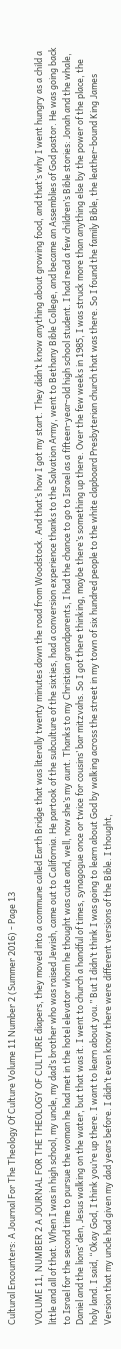Cultural Encounters: A Journal For The Theology Of Culture Volume 11 Number 2 (Summer 2016) - Page 13

VOLUME 11, NUMBER 2 A JOURNAL FOR THE THEOLOGY OF CULTURE diapers, they moved into a commune called Earth Bridge that was literally twenty minutes down the road from Woodstock. And that’s how I got my start. They didn’t know anything about growing food, and that’s why I went hungry as a child a little and all of that. When I was in high school, my uncle, my dad’s brother who was raised Jewish, came out to California. He partook of the subculture of the sixties, had a conversion experience thanks to the Salvation Army, went to Bethany Bible College, and became an Assemblies of God pastor. He was going back to Israel for the second time to pursue the woman he had met in the hotel elevator whom he thought was cute and, well, now she’s my aunt. Thanks to my Christian grandparents, I had the chance to go to Israel as a fifteen-year-old high school student. I had read a few children’s Bible stories: Jonah and the whale, Daniel and the lions’ den, Jesus walking on the water, but that was it. I went to church a handful of times, synagogue once or twice for cousins’ bar mitzvahs. So I got there thinking, maybe there’s something up there. Over the few weeks in 1985, I was struck more than anything else by the power of the place, the holy land. I said, “Okay God, I think you’re up there. I want to learn about you.” But I didn’t think I was going to learn about God by walking across the street in my town of six hundred people to the white clapboard Presbyterian church that was there. So I found the family Bible, the leather-bound King James Version that my uncle had given my dad years before. I didn’t even know there were different versions of the Bible. I thought,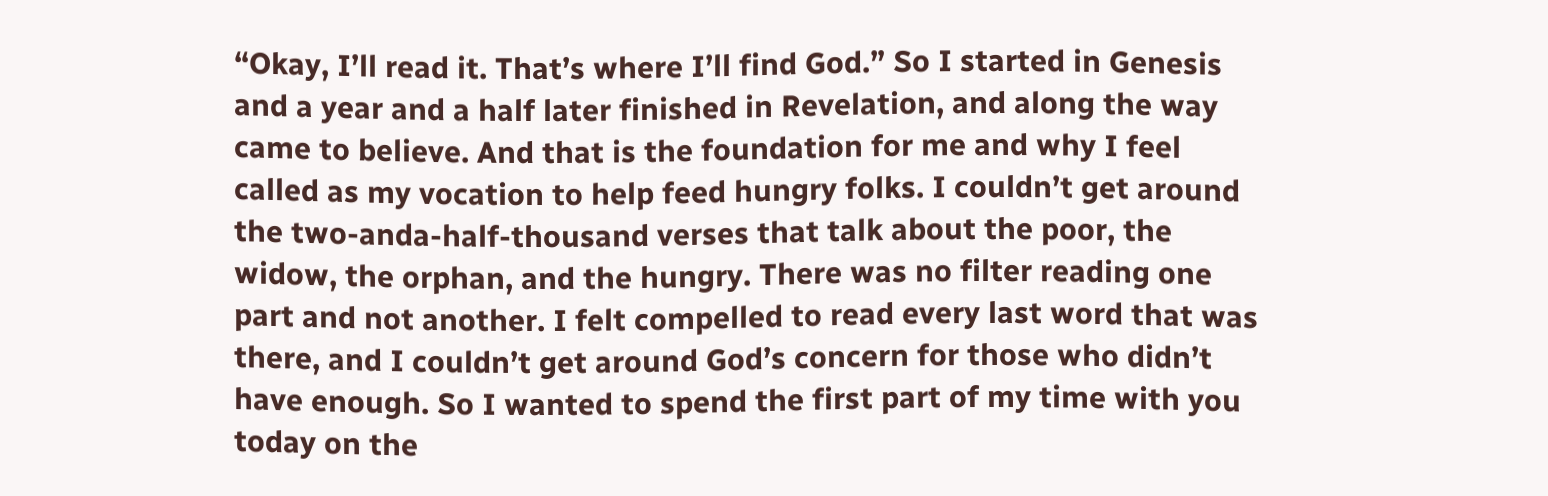“Okay, I’ll read it. That’s where I’ll find God.” So I started in Genesis and a year and a half later finished in Revelation, and along the way came to believe. And that is the foundation for me and why I feel called as my vocation to help feed hungry folks. I couldn’t get around the two-anda-half-thousand verses that talk about the poor, the widow, the orphan, and the hungry. There was no filter reading one part and not another. I felt compelled to read every last word that was there, and I couldn’t get around God’s concern for those who didn’t have enough. So I wanted to spend the first part of my time with you today on the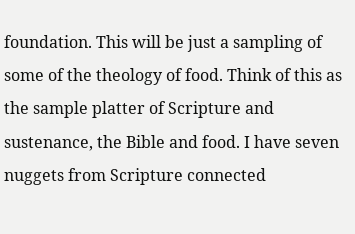foundation. This will be just a sampling of some of the theology of food. Think of this as the sample platter of Scripture and sustenance, the Bible and food. I have seven nuggets from Scripture connected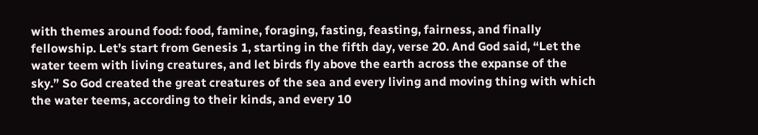with themes around food: food, famine, foraging, fasting, feasting, fairness, and finally fellowship. Let’s start from Genesis 1, starting in the fifth day, verse 20. And God said, “Let the water teem with living creatures, and let birds fly above the earth across the expanse of the sky.” So God created the great creatures of the sea and every living and moving thing with which the water teems, according to their kinds, and every 10